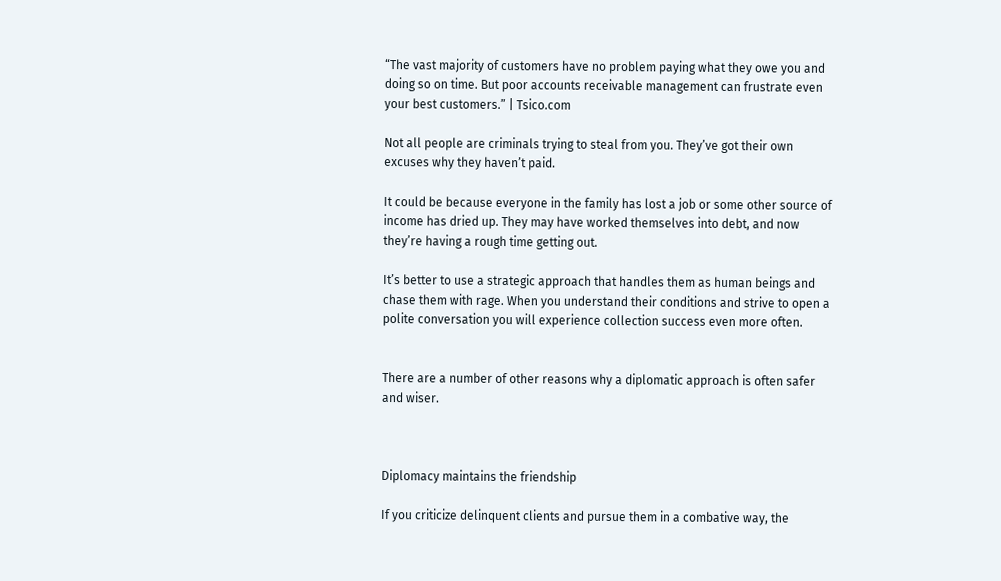“The vast majority of customers have no problem paying what they owe you and doing so on time. But poor accounts receivable management can frustrate even your best customers.” | Tsico.com

Not all people are criminals trying to steal from you. They’ve got their own excuses why they haven’t paid.

It could be because everyone in the family has lost a job or some other source of income has dried up. They may have worked themselves into debt, and now they’re having a rough time getting out.

It’s better to use a strategic approach that handles them as human beings and chase them with rage. When you understand their conditions and strive to open a polite conversation you will experience collection success even more often.


There are a number of other reasons why a diplomatic approach is often safer and wiser.



Diplomacy maintains the friendship

If you criticize delinquent clients and pursue them in a combative way, the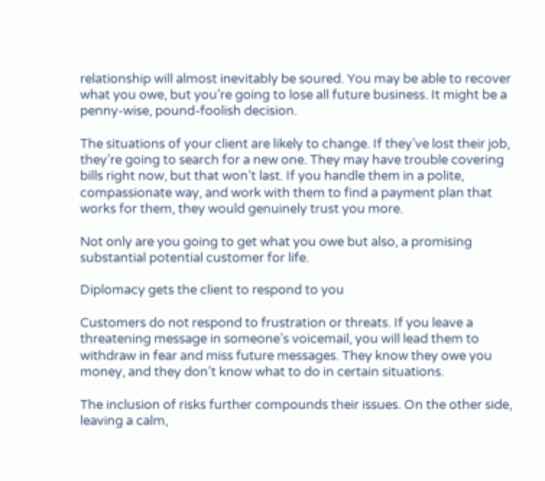relationship will almost inevitably be soured. You may be able to recover what you owe, but you’re going to lose all future business. It might be a penny-wise, pound-foolish decision.

The situations of your client are likely to change. If they’ve lost their job, they’re going to search for a new one. They may have trouble covering bills right now, but that won’t last. If you handle them in a polite, compassionate way, and work with them to find a payment plan that works for them, they would genuinely trust you more.

Not only are you going to get what you owe but also, a promising substantial potential customer for life.

Diplomacy gets the client to respond to you

Customers do not respond to frustration or threats. If you leave a threatening message in someone’s voicemail, you will lead them to withdraw in fear and miss future messages. They know they owe you money, and they don’t know what to do in certain situations.

The inclusion of risks further compounds their issues. On the other side, leaving a calm,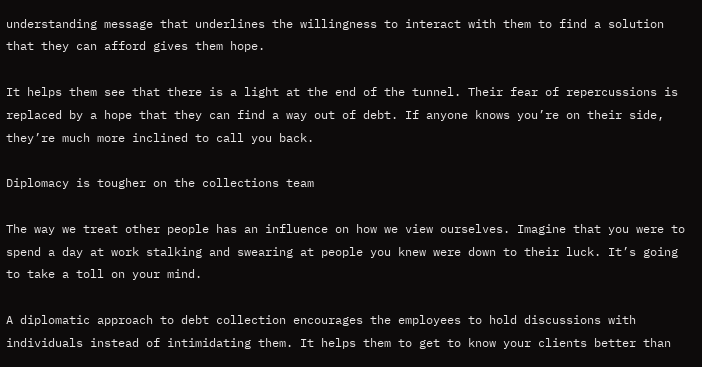understanding message that underlines the willingness to interact with them to find a solution that they can afford gives them hope.

It helps them see that there is a light at the end of the tunnel. Their fear of repercussions is replaced by a hope that they can find a way out of debt. If anyone knows you’re on their side, they’re much more inclined to call you back.

Diplomacy is tougher on the collections team

The way we treat other people has an influence on how we view ourselves. Imagine that you were to spend a day at work stalking and swearing at people you knew were down to their luck. It’s going to take a toll on your mind.

A diplomatic approach to debt collection encourages the employees to hold discussions with individuals instead of intimidating them. It helps them to get to know your clients better than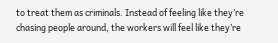to treat them as criminals. Instead of feeling like they’re chasing people around, the workers will feel like they’re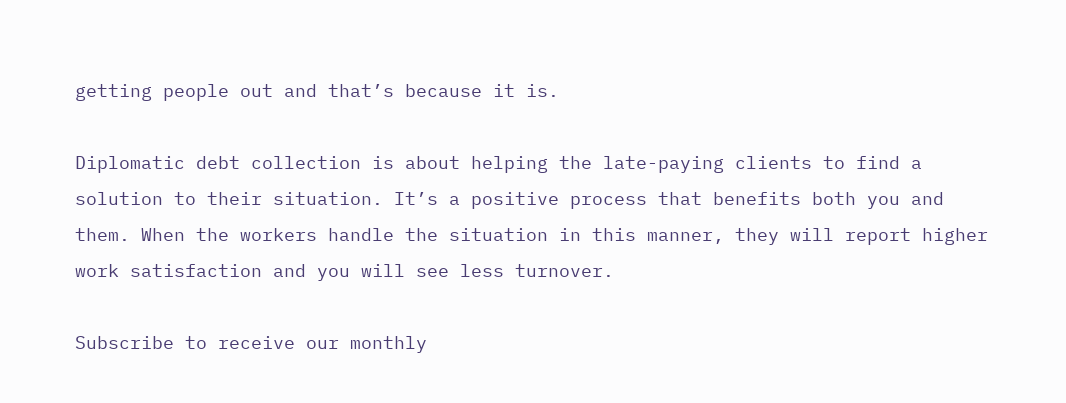getting people out and that’s because it is.

Diplomatic debt collection is about helping the late-paying clients to find a solution to their situation. It’s a positive process that benefits both you and them. When the workers handle the situation in this manner, they will report higher work satisfaction and you will see less turnover.

Subscribe to receive our monthly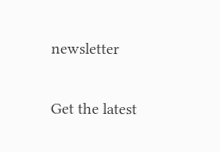newsletter

Get the latest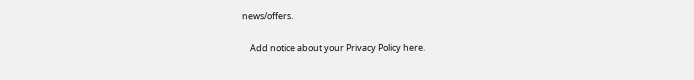news/offers.

    Add notice about your Privacy Policy here.